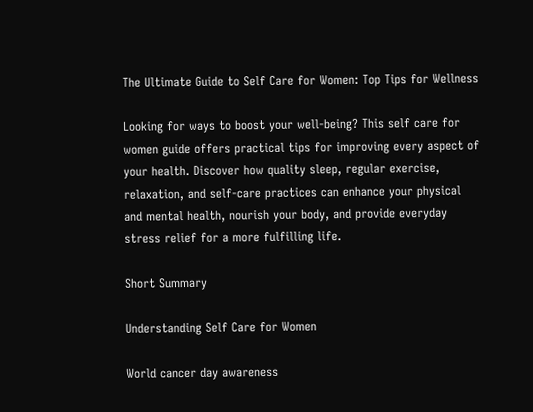The Ultimate Guide to Self Care for Women: Top Tips for Wellness

Looking for ways to boost your well-being? This self care for women guide offers practical tips for improving every aspect of your health. Discover how quality sleep, regular exercise, relaxation, and self-care practices can enhance your physical and mental health, nourish your body, and provide everyday stress relief for a more fulfilling life.

Short Summary

Understanding Self Care for Women

World cancer day awareness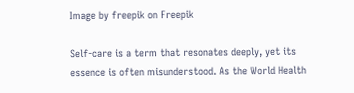Image by freepik on Freepik

Self-care is a term that resonates deeply, yet its essence is often misunderstood. As the World Health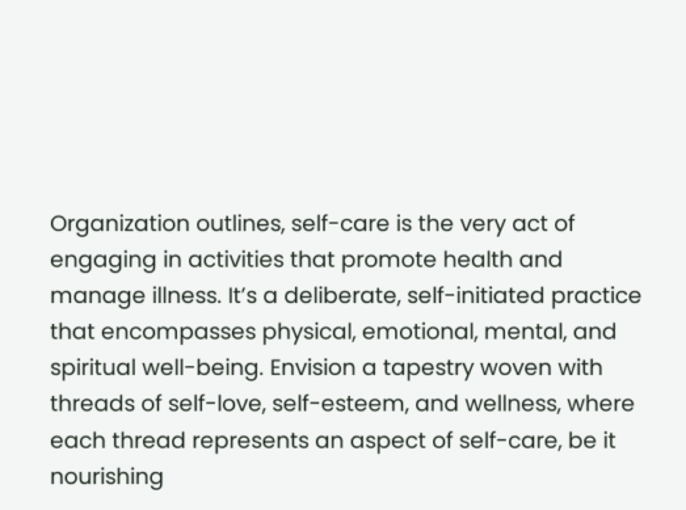Organization outlines, self-care is the very act of engaging in activities that promote health and manage illness. It’s a deliberate, self-initiated practice that encompasses physical, emotional, mental, and spiritual well-being. Envision a tapestry woven with threads of self-love, self-esteem, and wellness, where each thread represents an aspect of self-care, be it nourishing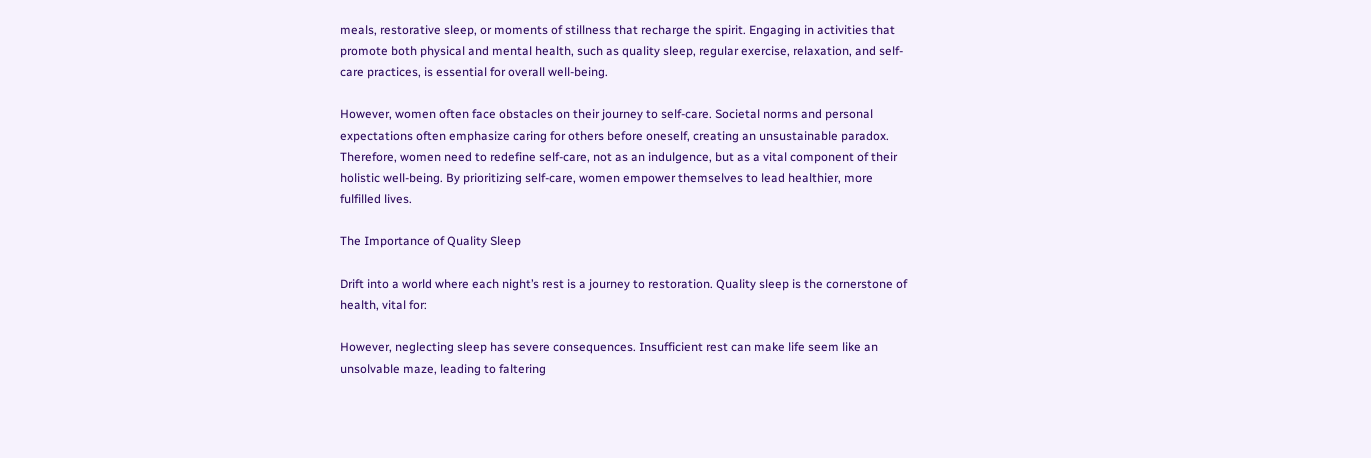meals, restorative sleep, or moments of stillness that recharge the spirit. Engaging in activities that promote both physical and mental health, such as quality sleep, regular exercise, relaxation, and self-care practices, is essential for overall well-being.

However, women often face obstacles on their journey to self-care. Societal norms and personal expectations often emphasize caring for others before oneself, creating an unsustainable paradox. Therefore, women need to redefine self-care, not as an indulgence, but as a vital component of their holistic well-being. By prioritizing self-care, women empower themselves to lead healthier, more fulfilled lives.

The Importance of Quality Sleep

Drift into a world where each night’s rest is a journey to restoration. Quality sleep is the cornerstone of health, vital for:

However, neglecting sleep has severe consequences. Insufficient rest can make life seem like an unsolvable maze, leading to faltering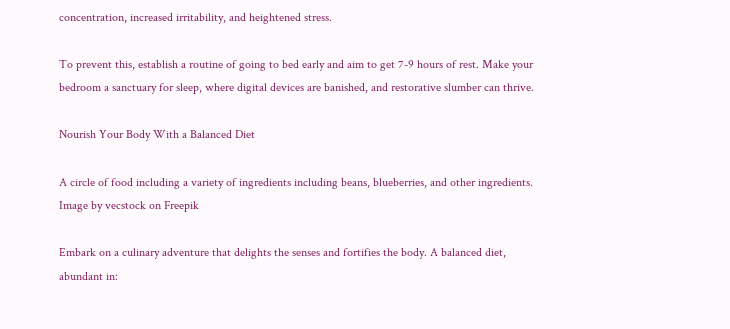concentration, increased irritability, and heightened stress.

To prevent this, establish a routine of going to bed early and aim to get 7-9 hours of rest. Make your bedroom a sanctuary for sleep, where digital devices are banished, and restorative slumber can thrive.

Nourish Your Body With a Balanced Diet

A circle of food including a variety of ingredients including beans, blueberries, and other ingredients.
Image by vecstock on Freepik

Embark on a culinary adventure that delights the senses and fortifies the body. A balanced diet, abundant in: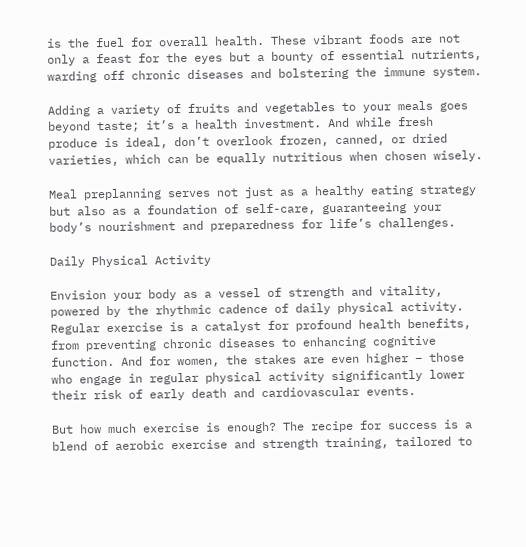is the fuel for overall health. These vibrant foods are not only a feast for the eyes but a bounty of essential nutrients, warding off chronic diseases and bolstering the immune system.

Adding a variety of fruits and vegetables to your meals goes beyond taste; it’s a health investment. And while fresh produce is ideal, don’t overlook frozen, canned, or dried varieties, which can be equally nutritious when chosen wisely.

Meal preplanning serves not just as a healthy eating strategy but also as a foundation of self-care, guaranteeing your body’s nourishment and preparedness for life’s challenges.

Daily Physical Activity

Envision your body as a vessel of strength and vitality, powered by the rhythmic cadence of daily physical activity. Regular exercise is a catalyst for profound health benefits, from preventing chronic diseases to enhancing cognitive function. And for women, the stakes are even higher – those who engage in regular physical activity significantly lower their risk of early death and cardiovascular events.

But how much exercise is enough? The recipe for success is a blend of aerobic exercise and strength training, tailored to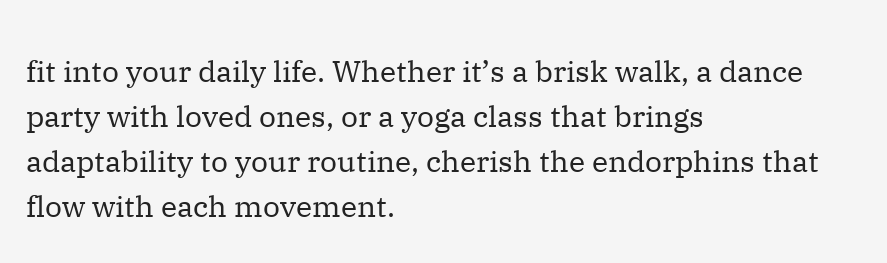fit into your daily life. Whether it’s a brisk walk, a dance party with loved ones, or a yoga class that brings adaptability to your routine, cherish the endorphins that flow with each movement.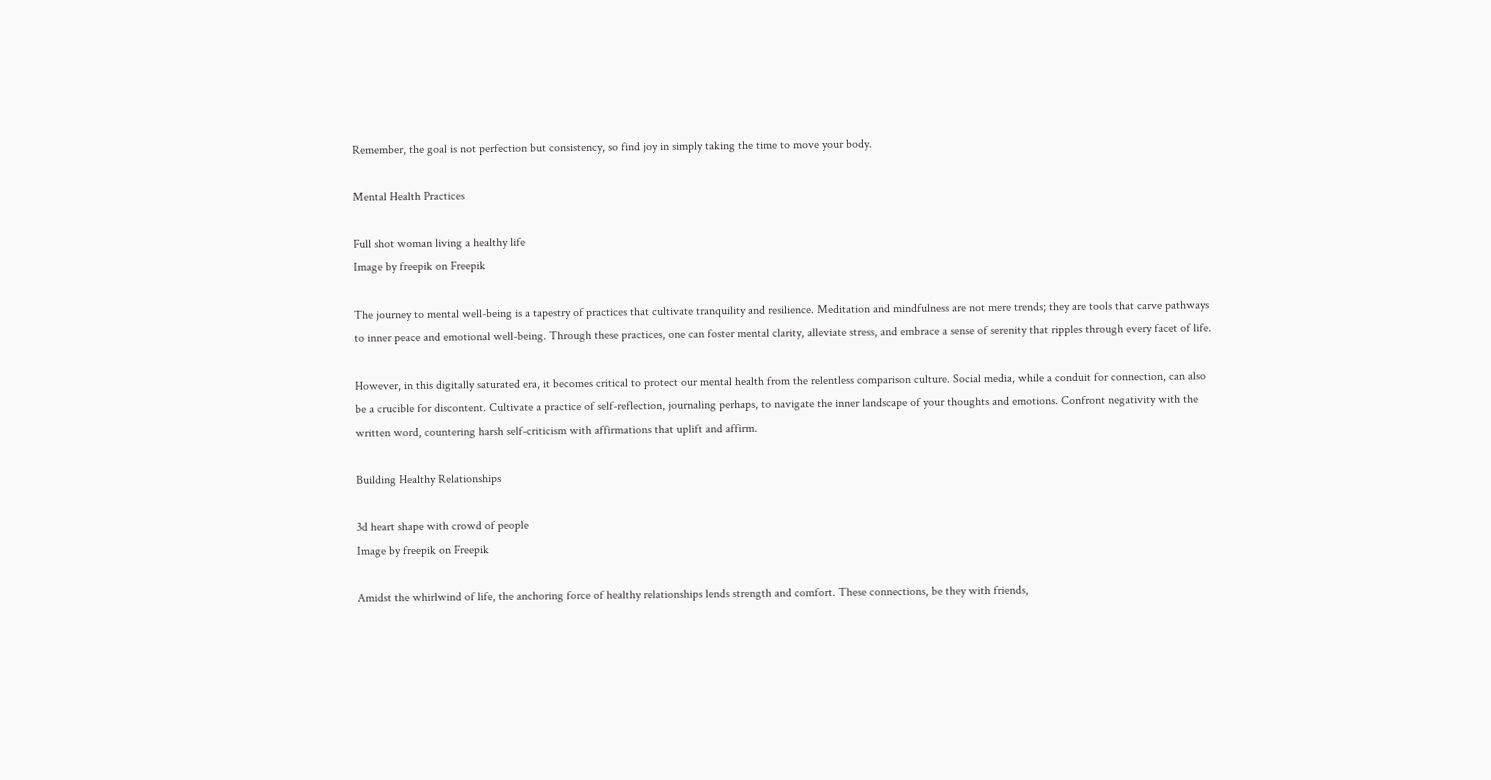Remember, the goal is not perfection but consistency, so find joy in simply taking the time to move your body.

Mental Health Practices

Full shot woman living a healthy life
Image by freepik on Freepik

The journey to mental well-being is a tapestry of practices that cultivate tranquility and resilience. Meditation and mindfulness are not mere trends; they are tools that carve pathways to inner peace and emotional well-being. Through these practices, one can foster mental clarity, alleviate stress, and embrace a sense of serenity that ripples through every facet of life.

However, in this digitally saturated era, it becomes critical to protect our mental health from the relentless comparison culture. Social media, while a conduit for connection, can also be a crucible for discontent. Cultivate a practice of self-reflection, journaling perhaps, to navigate the inner landscape of your thoughts and emotions. Confront negativity with the written word, countering harsh self-criticism with affirmations that uplift and affirm.

Building Healthy Relationships

3d heart shape with crowd of people
Image by freepik on Freepik

Amidst the whirlwind of life, the anchoring force of healthy relationships lends strength and comfort. These connections, be they with friends,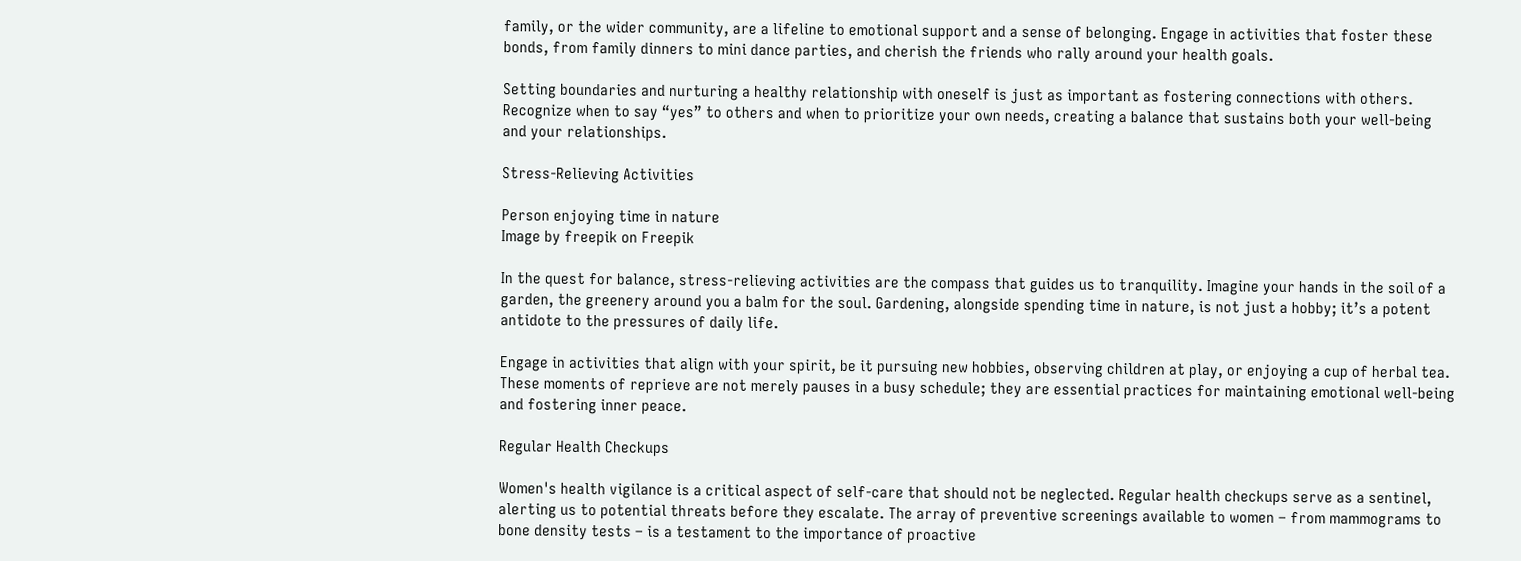family, or the wider community, are a lifeline to emotional support and a sense of belonging. Engage in activities that foster these bonds, from family dinners to mini dance parties, and cherish the friends who rally around your health goals.

Setting boundaries and nurturing a healthy relationship with oneself is just as important as fostering connections with others. Recognize when to say “yes” to others and when to prioritize your own needs, creating a balance that sustains both your well-being and your relationships.

Stress-Relieving Activities

Person enjoying time in nature
Image by freepik on Freepik

In the quest for balance, stress-relieving activities are the compass that guides us to tranquility. Imagine your hands in the soil of a garden, the greenery around you a balm for the soul. Gardening, alongside spending time in nature, is not just a hobby; it’s a potent antidote to the pressures of daily life.

Engage in activities that align with your spirit, be it pursuing new hobbies, observing children at play, or enjoying a cup of herbal tea. These moments of reprieve are not merely pauses in a busy schedule; they are essential practices for maintaining emotional well-being and fostering inner peace.

Regular Health Checkups

Women's health vigilance is a critical aspect of self-care that should not be neglected. Regular health checkups serve as a sentinel, alerting us to potential threats before they escalate. The array of preventive screenings available to women – from mammograms to bone density tests – is a testament to the importance of proactive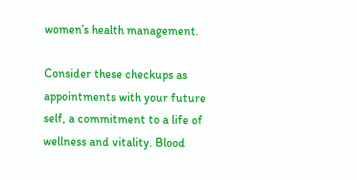women’s health management.

Consider these checkups as appointments with your future self, a commitment to a life of wellness and vitality. Blood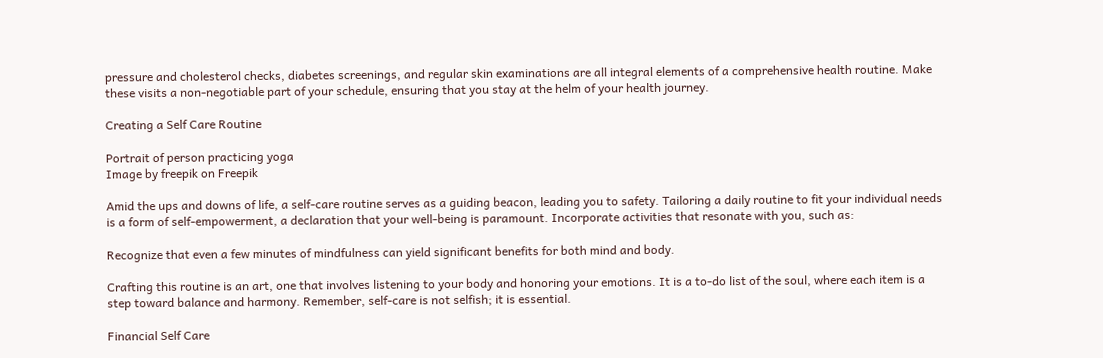pressure and cholesterol checks, diabetes screenings, and regular skin examinations are all integral elements of a comprehensive health routine. Make these visits a non-negotiable part of your schedule, ensuring that you stay at the helm of your health journey.

Creating a Self Care Routine

Portrait of person practicing yoga
Image by freepik on Freepik

Amid the ups and downs of life, a self-care routine serves as a guiding beacon, leading you to safety. Tailoring a daily routine to fit your individual needs is a form of self-empowerment, a declaration that your well-being is paramount. Incorporate activities that resonate with you, such as:

Recognize that even a few minutes of mindfulness can yield significant benefits for both mind and body.

Crafting this routine is an art, one that involves listening to your body and honoring your emotions. It is a to-do list of the soul, where each item is a step toward balance and harmony. Remember, self-care is not selfish; it is essential.

Financial Self Care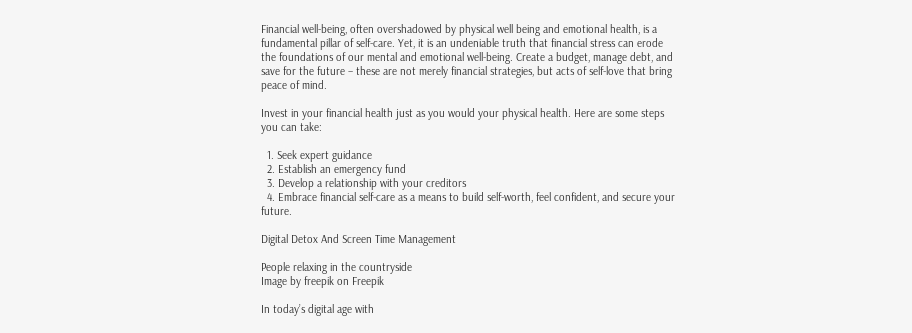Financial well-being, often overshadowed by physical well being and emotional health, is a fundamental pillar of self-care. Yet, it is an undeniable truth that financial stress can erode the foundations of our mental and emotional well-being. Create a budget, manage debt, and save for the future – these are not merely financial strategies, but acts of self-love that bring peace of mind.

Invest in your financial health just as you would your physical health. Here are some steps you can take:

  1. Seek expert guidance
  2. Establish an emergency fund
  3. Develop a relationship with your creditors
  4. Embrace financial self-care as a means to build self-worth, feel confident, and secure your future.

Digital Detox And Screen Time Management

People relaxing in the countryside
Image by freepik on Freepik

In today’s digital age with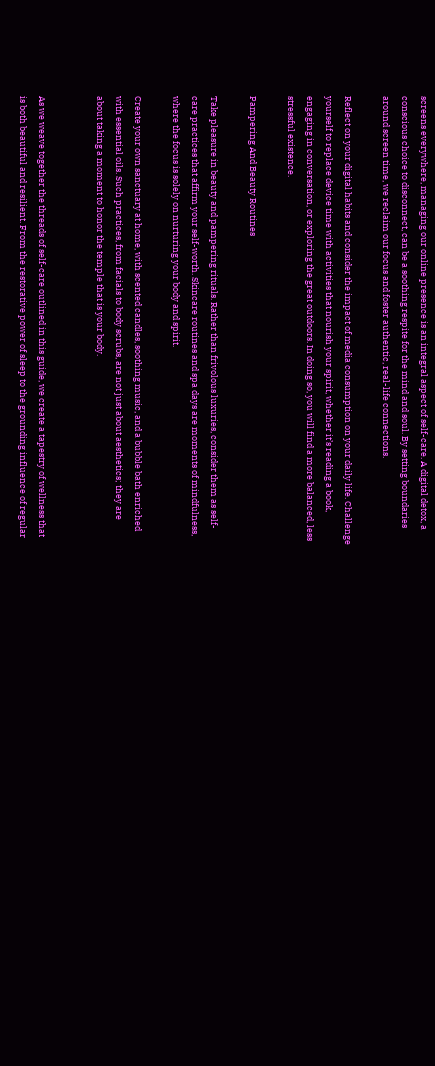screens everywhere, managing our online presence is an integral aspect of self-care. A digital detox, a conscious choice to disconnect, can be a soothing respite for the mind and soul. By setting boundaries around screen time, we reclaim our focus and foster authentic, real-life connections.

Reflect on your digital habits and consider the impact of media consumption on your daily life. Challenge yourself to replace device time with activities that nourish your spirit, whether it’s reading a book, engaging in conversation, or exploring the great outdoors. In doing so, you will find a more balanced, less stressful existence.

Pampering And Beauty Routines

Take pleasure in beauty and pampering rituals. Rather than frivolous luxuries, consider them as self-care practices that affirm your self-worth. Skincare routines and spa days are moments of mindfulness, where the focus is solely on nurturing your body and spirit.

Create your own sanctuary at home, with scented candles, soothing music, and a bubble bath enriched with essential oils. Such practices, from facials to body scrubs, are not just about aesthetics; they are about taking a moment to honor the temple that is your body.


As we weave together the threads of self-care outlined in this guide, we create a tapestry of wellness that is both beautiful and resilient. From the restorative power of sleep to the grounding influence of regular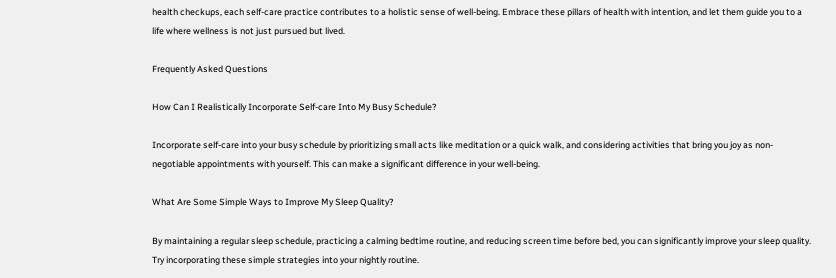health checkups, each self-care practice contributes to a holistic sense of well-being. Embrace these pillars of health with intention, and let them guide you to a life where wellness is not just pursued but lived.

Frequently Asked Questions

How Can I Realistically Incorporate Self-care Into My Busy Schedule?

Incorporate self-care into your busy schedule by prioritizing small acts like meditation or a quick walk, and considering activities that bring you joy as non-negotiable appointments with yourself. This can make a significant difference in your well-being.

What Are Some Simple Ways to Improve My Sleep Quality?

By maintaining a regular sleep schedule, practicing a calming bedtime routine, and reducing screen time before bed, you can significantly improve your sleep quality. Try incorporating these simple strategies into your nightly routine.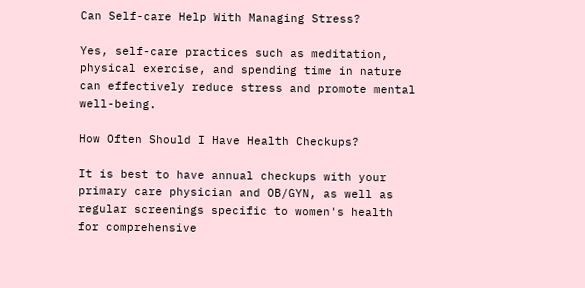Can Self-care Help With Managing Stress?

Yes, self-care practices such as meditation, physical exercise, and spending time in nature can effectively reduce stress and promote mental well-being.

How Often Should I Have Health Checkups?

It is best to have annual checkups with your primary care physician and OB/GYN, as well as regular screenings specific to women's health for comprehensive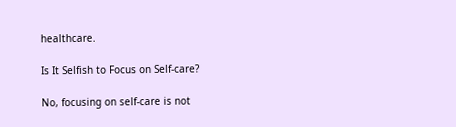healthcare.

Is It Selfish to Focus on Self-care?

No, focusing on self-care is not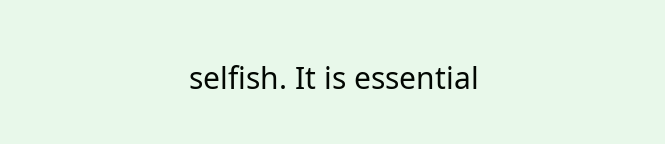selfish. It is essential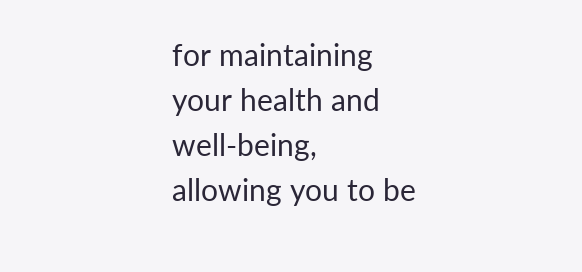for maintaining your health and well-being, allowing you to be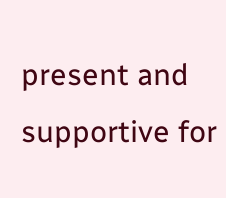present and supportive for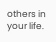others in your life.